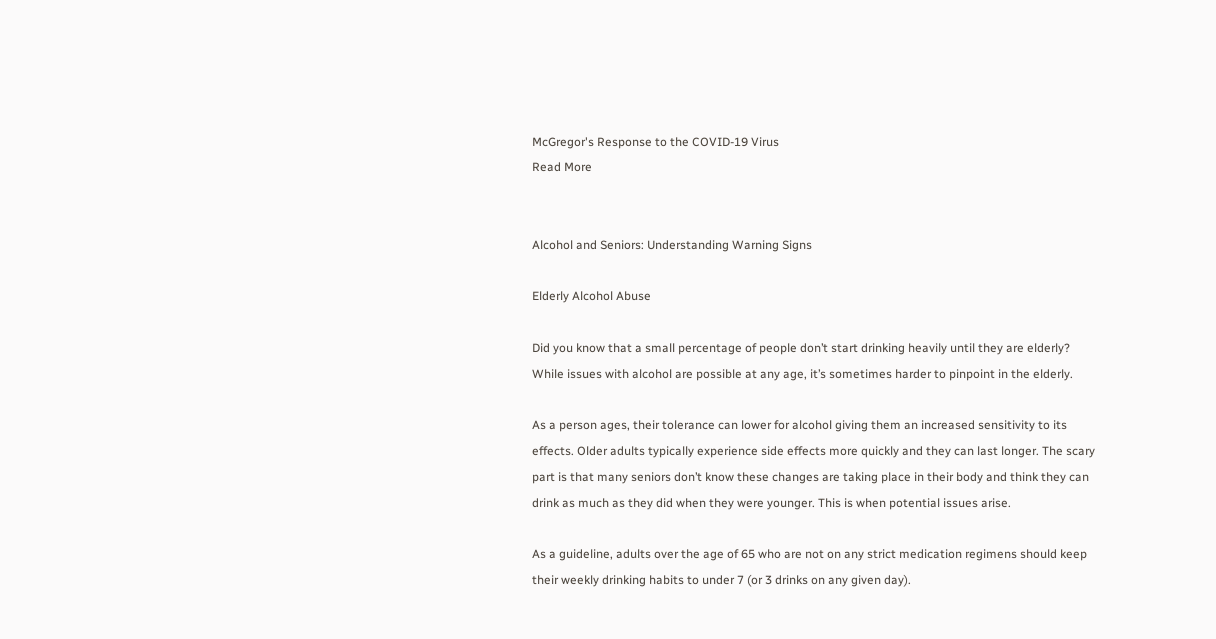McGregor's Response to the COVID-19 Virus
Read More


Alcohol and Seniors: Understanding Warning Signs

Elderly Alcohol Abuse

Did you know that a small percentage of people don’t start drinking heavily until they are elderly? While issues with alcohol are possible at any age, it’s sometimes harder to pinpoint in the elderly.

As a person ages, their tolerance can lower for alcohol giving them an increased sensitivity to its effects. Older adults typically experience side effects more quickly and they can last longer. The scary part is that many seniors don’t know these changes are taking place in their body and think they can drink as much as they did when they were younger. This is when potential issues arise.

As a guideline, adults over the age of 65 who are not on any strict medication regimens should keep their weekly drinking habits to under 7 (or 3 drinks on any given day).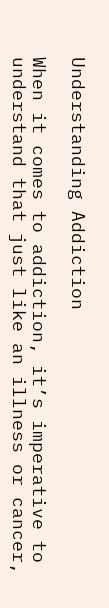Understanding Addiction

When it comes to addiction, it’s imperative to understand that just like an illness or cancer,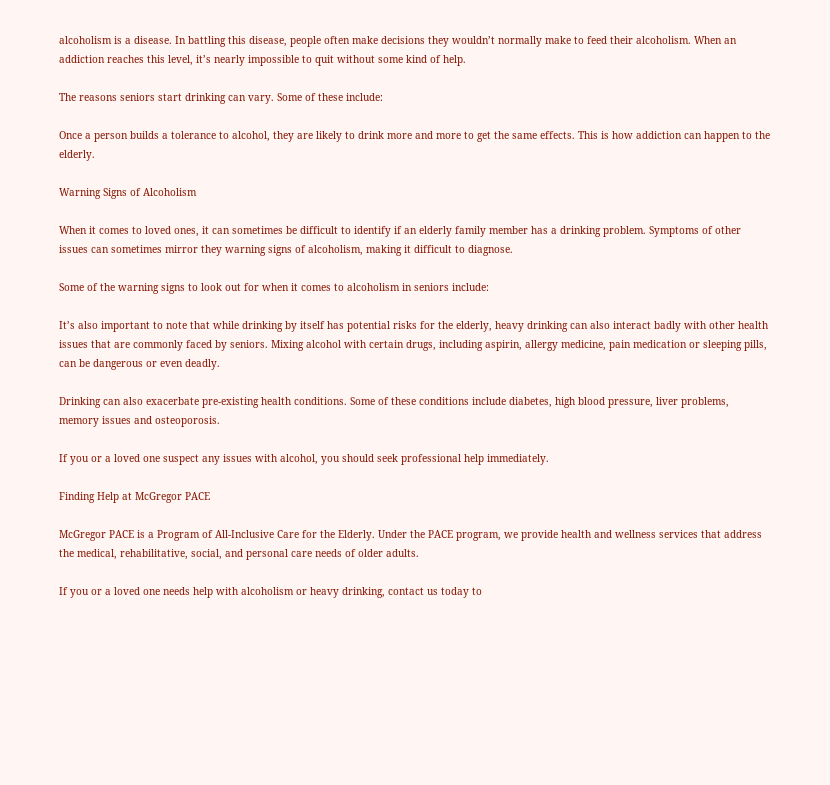alcoholism is a disease. In battling this disease, people often make decisions they wouldn’t normally make to feed their alcoholism. When an addiction reaches this level, it’s nearly impossible to quit without some kind of help.

The reasons seniors start drinking can vary. Some of these include:

Once a person builds a tolerance to alcohol, they are likely to drink more and more to get the same effects. This is how addiction can happen to the elderly.

Warning Signs of Alcoholism

When it comes to loved ones, it can sometimes be difficult to identify if an elderly family member has a drinking problem. Symptoms of other issues can sometimes mirror they warning signs of alcoholism, making it difficult to diagnose.

Some of the warning signs to look out for when it comes to alcoholism in seniors include:

It’s also important to note that while drinking by itself has potential risks for the elderly, heavy drinking can also interact badly with other health issues that are commonly faced by seniors. Mixing alcohol with certain drugs, including aspirin, allergy medicine, pain medication or sleeping pills, can be dangerous or even deadly.

Drinking can also exacerbate pre-existing health conditions. Some of these conditions include diabetes, high blood pressure, liver problems, memory issues and osteoporosis.

If you or a loved one suspect any issues with alcohol, you should seek professional help immediately.

Finding Help at McGregor PACE

McGregor PACE is a Program of All-Inclusive Care for the Elderly. Under the PACE program, we provide health and wellness services that address the medical, rehabilitative, social, and personal care needs of older adults.

If you or a loved one needs help with alcoholism or heavy drinking, contact us today to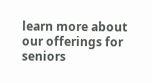learn more about our offerings for seniors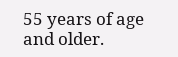55 years of age and older.